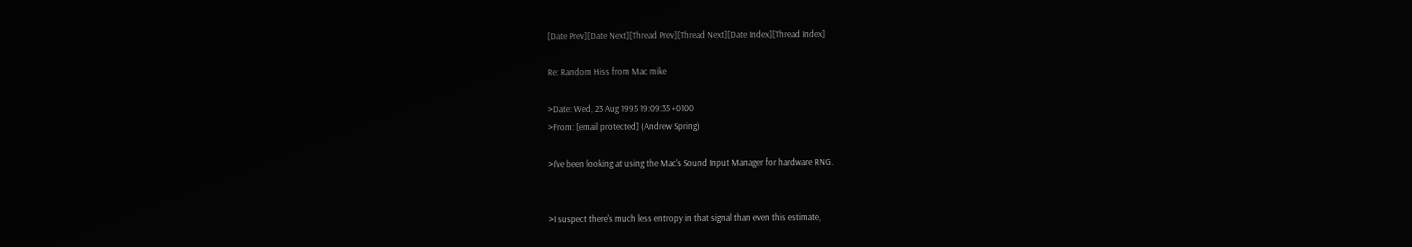[Date Prev][Date Next][Thread Prev][Thread Next][Date Index][Thread Index]

Re: Random Hiss from Mac mike

>Date: Wed, 23 Aug 1995 19:09:35 +0100
>From: [email protected] (Andrew Spring)

>I've been looking at using the Mac's Sound Input Manager for hardware RNG.


>I suspect there's much less entropy in that signal than even this estimate,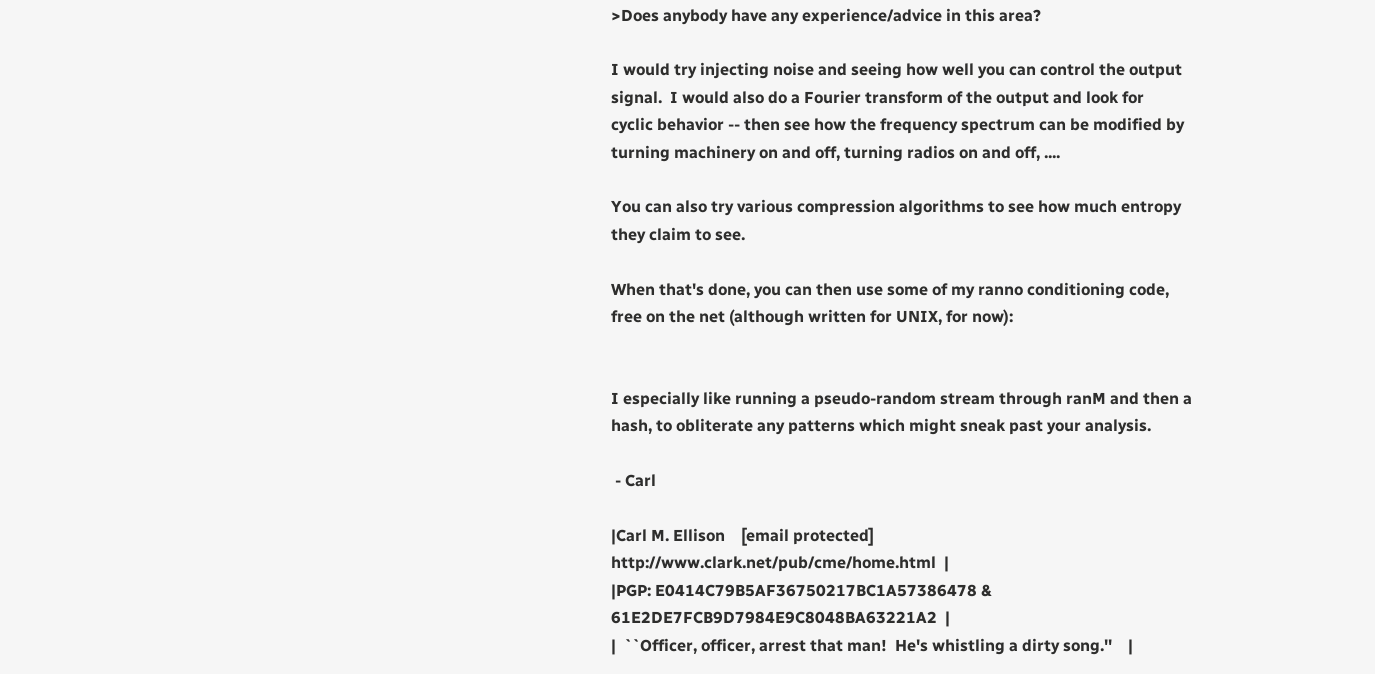>Does anybody have any experience/advice in this area?

I would try injecting noise and seeing how well you can control the output
signal.  I would also do a Fourier transform of the output and look for
cyclic behavior -- then see how the frequency spectrum can be modified by
turning machinery on and off, turning radios on and off, ....

You can also try various compression algorithms to see how much entropy
they claim to see.

When that's done, you can then use some of my ranno conditioning code,
free on the net (although written for UNIX, for now):


I especially like running a pseudo-random stream through ranM and then a
hash, to obliterate any patterns which might sneak past your analysis.

 - Carl

|Carl M. Ellison    [email protected]    http://www.clark.net/pub/cme/home.html  |
|PGP: E0414C79B5AF36750217BC1A57386478 & 61E2DE7FCB9D7984E9C8048BA63221A2  |
|  ``Officer, officer, arrest that man!  He's whistling a dirty song.''    |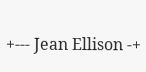+--- Jean Ellison -+